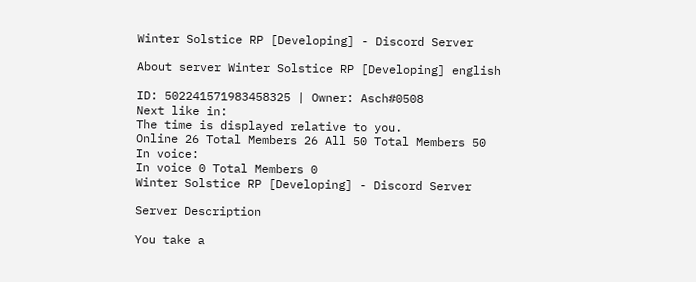Winter Solstice RP [Developing] - Discord Server

About server Winter Solstice RP [Developing] english

ID: 502241571983458325 | Owner: Asch#0508
Next like in:
The time is displayed relative to you.
Online 26 Total Members 26 All 50 Total Members 50
In voice:
In voice 0 Total Members 0
Winter Solstice RP [Developing] - Discord Server

Server Description

You take a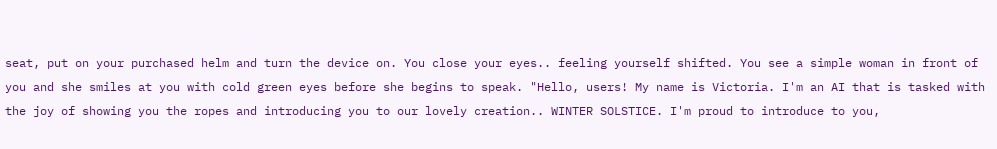seat, put on your purchased helm and turn the device on. You close your eyes.. feeling yourself shifted. You see a simple woman in front of you and she smiles at you with cold green eyes before she begins to speak. "Hello, users! My name is Victoria. I'm an AI that is tasked with the joy of showing you the ropes and introducing you to our lovely creation.. WINTER SOLSTICE. I'm proud to introduce to you,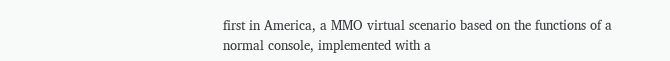first in America, a MMO virtual scenario based on the functions of a normal console, implemented with a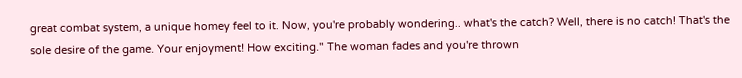great combat system, a unique homey feel to it. Now, you're probably wondering.. what's the catch? Well, there is no catch! That's the sole desire of the game. Your enjoyment! How exciting." The woman fades and you're thrown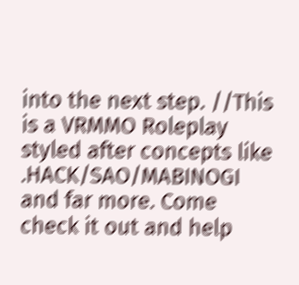into the next step. //This is a VRMMO Roleplay styled after concepts like .HACK/SAO/MABINOGI and far more. Come check it out and help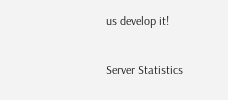us develop it!

Server Statistics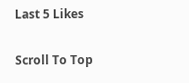Last 5 Likes

Scroll To Top